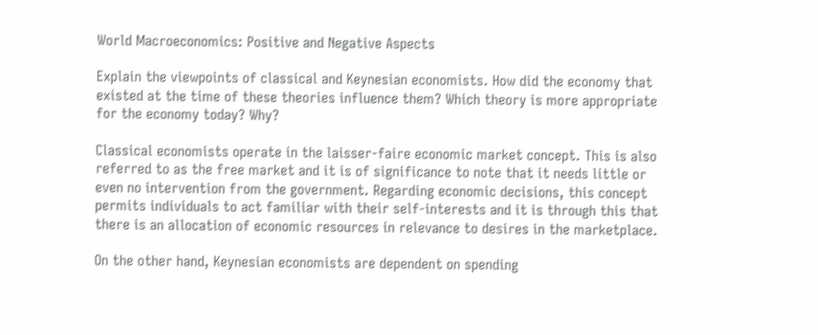World Macroeconomics: Positive and Negative Aspects

Explain the viewpoints of classical and Keynesian economists. How did the economy that existed at the time of these theories influence them? Which theory is more appropriate for the economy today? Why?

Classical economists operate in the laisser-faire economic market concept. This is also referred to as the free market and it is of significance to note that it needs little or even no intervention from the government. Regarding economic decisions, this concept permits individuals to act familiar with their self-interests and it is through this that there is an allocation of economic resources in relevance to desires in the marketplace.

On the other hand, Keynesian economists are dependent on spending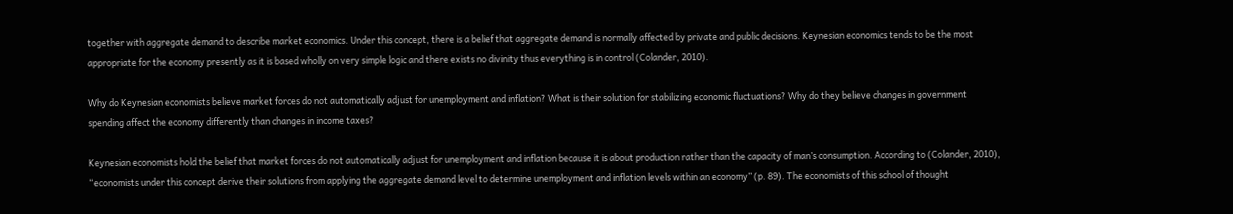together with aggregate demand to describe market economics. Under this concept, there is a belief that aggregate demand is normally affected by private and public decisions. Keynesian economics tends to be the most appropriate for the economy presently as it is based wholly on very simple logic and there exists no divinity thus everything is in control (Colander, 2010).

Why do Keynesian economists believe market forces do not automatically adjust for unemployment and inflation? What is their solution for stabilizing economic fluctuations? Why do they believe changes in government spending affect the economy differently than changes in income taxes?

Keynesian economists hold the belief that market forces do not automatically adjust for unemployment and inflation because it is about production rather than the capacity of man’s consumption. According to (Colander, 2010), “economists under this concept derive their solutions from applying the aggregate demand level to determine unemployment and inflation levels within an economy” (p. 89). The economists of this school of thought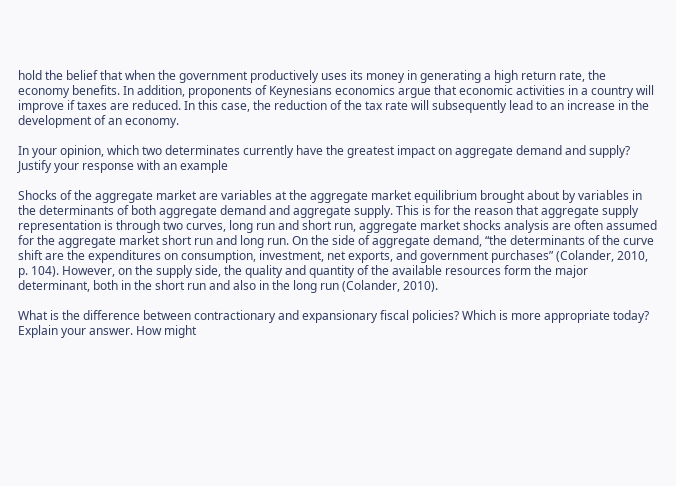hold the belief that when the government productively uses its money in generating a high return rate, the economy benefits. In addition, proponents of Keynesians economics argue that economic activities in a country will improve if taxes are reduced. In this case, the reduction of the tax rate will subsequently lead to an increase in the development of an economy.

In your opinion, which two determinates currently have the greatest impact on aggregate demand and supply? Justify your response with an example

Shocks of the aggregate market are variables at the aggregate market equilibrium brought about by variables in the determinants of both aggregate demand and aggregate supply. This is for the reason that aggregate supply representation is through two curves, long run and short run, aggregate market shocks analysis are often assumed for the aggregate market short run and long run. On the side of aggregate demand, “the determinants of the curve shift are the expenditures on consumption, investment, net exports, and government purchases” (Colander, 2010, p. 104). However, on the supply side, the quality and quantity of the available resources form the major determinant, both in the short run and also in the long run (Colander, 2010).

What is the difference between contractionary and expansionary fiscal policies? Which is more appropriate today? Explain your answer. How might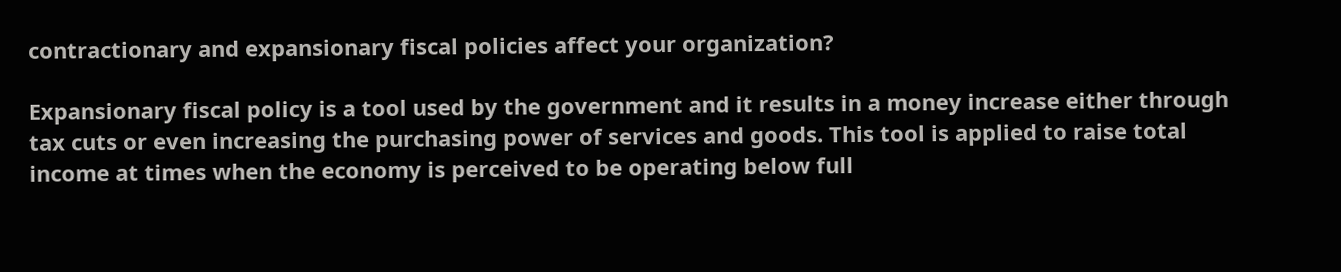contractionary and expansionary fiscal policies affect your organization?

Expansionary fiscal policy is a tool used by the government and it results in a money increase either through tax cuts or even increasing the purchasing power of services and goods. This tool is applied to raise total income at times when the economy is perceived to be operating below full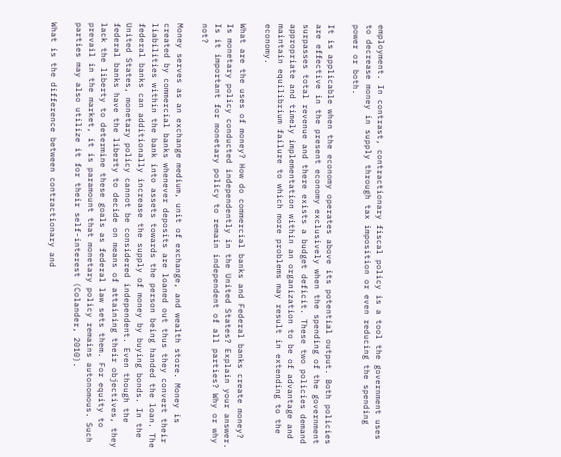employment. In contrast, contractionary fiscal policy is a tool the government uses to decrease money in supply through tax imposition or even reducing the spending power or both.

It is applicable when the economy operates above its potential output. Both policies are effective in the present economy exclusively when the spending of the government surpasses total revenue and there exists a budget deficit. These two policies demand appropriate and timely implementation within an organization to be of advantage and maintain equilibrium failure to which more problems may result in extending to the economy.

What are the uses of money? How do commercial banks and Federal banks create money? Is monetary policy conducted independently in the United States? Explain your answer. Is it important for monetary policy to remain independent of all parties? Why or why not?

Money serves as an exchange medium, unit of exchange, and wealth store. Money is created by commercial banks whenever deposits are loaned out thus they convert their liabilities within the bank into assets towards the person being handed the loan. The federal banks can additionally increase the supply of money by buying bonds. In the United States, monetary policy cannot be considered independent. Even though the federal banks have the liberty to decide on means of attaining their objectives, they lack the liberty to determine these goals as federal law sets them. For equity to prevail in the market, it is paramount that monetary policy remains autonomous. Such parties may also utilize it for their self-interest (Colander, 2010).

What is the difference between contractionary and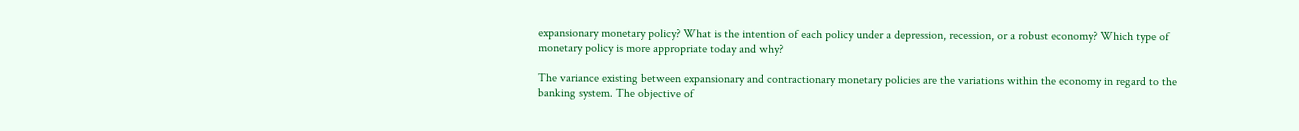expansionary monetary policy? What is the intention of each policy under a depression, recession, or a robust economy? Which type of monetary policy is more appropriate today and why?

The variance existing between expansionary and contractionary monetary policies are the variations within the economy in regard to the banking system. The objective of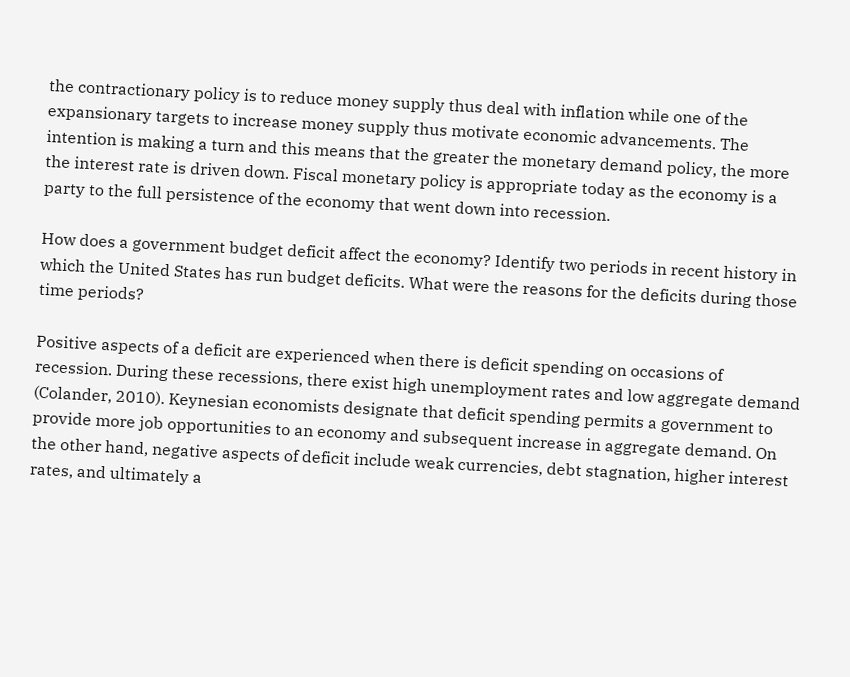the contractionary policy is to reduce money supply thus deal with inflation while one of the expansionary targets to increase money supply thus motivate economic advancements. The intention is making a turn and this means that the greater the monetary demand policy, the more the interest rate is driven down. Fiscal monetary policy is appropriate today as the economy is a party to the full persistence of the economy that went down into recession.

How does a government budget deficit affect the economy? Identify two periods in recent history in which the United States has run budget deficits. What were the reasons for the deficits during those time periods?

Positive aspects of a deficit are experienced when there is deficit spending on occasions of recession. During these recessions, there exist high unemployment rates and low aggregate demand (Colander, 2010). Keynesian economists designate that deficit spending permits a government to provide more job opportunities to an economy and subsequent increase in aggregate demand. On the other hand, negative aspects of deficit include weak currencies, debt stagnation, higher interest rates, and ultimately a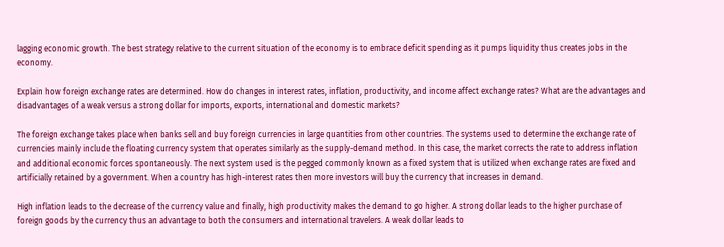lagging economic growth. The best strategy relative to the current situation of the economy is to embrace deficit spending as it pumps liquidity thus creates jobs in the economy.

Explain how foreign exchange rates are determined. How do changes in interest rates, inflation, productivity, and income affect exchange rates? What are the advantages and disadvantages of a weak versus a strong dollar for imports, exports, international and domestic markets?

The foreign exchange takes place when banks sell and buy foreign currencies in large quantities from other countries. The systems used to determine the exchange rate of currencies mainly include the floating currency system that operates similarly as the supply-demand method. In this case, the market corrects the rate to address inflation and additional economic forces spontaneously. The next system used is the pegged commonly known as a fixed system that is utilized when exchange rates are fixed and artificially retained by a government. When a country has high-interest rates then more investors will buy the currency that increases in demand.

High inflation leads to the decrease of the currency value and finally, high productivity makes the demand to go higher. A strong dollar leads to the higher purchase of foreign goods by the currency thus an advantage to both the consumers and international travelers. A weak dollar leads to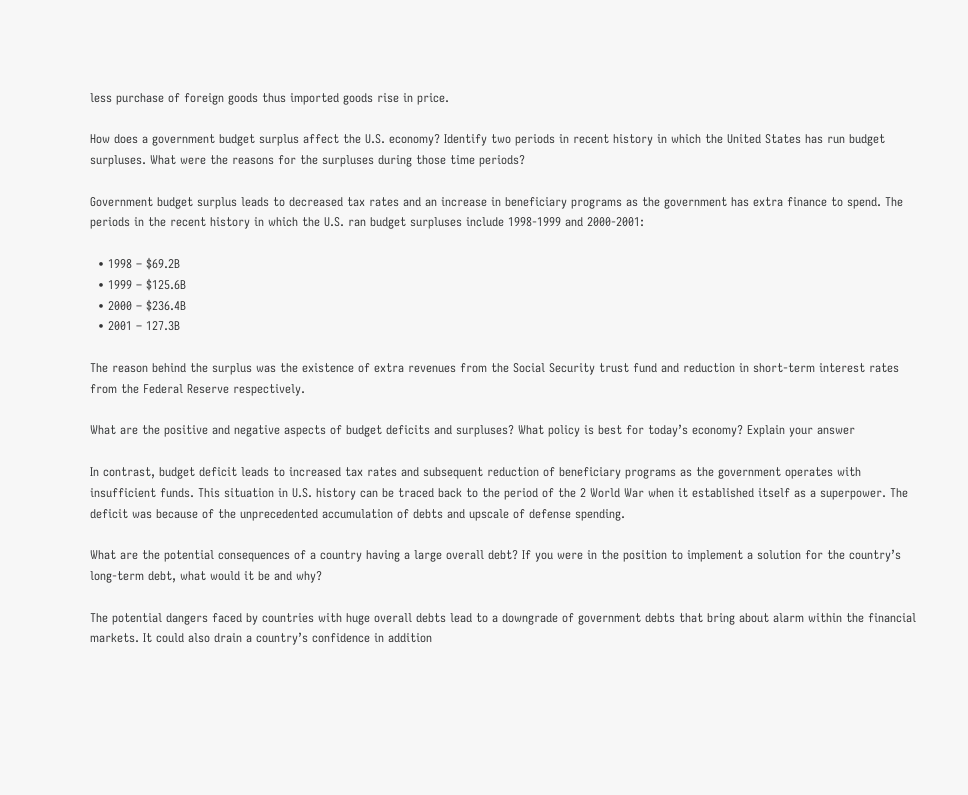less purchase of foreign goods thus imported goods rise in price.

How does a government budget surplus affect the U.S. economy? Identify two periods in recent history in which the United States has run budget surpluses. What were the reasons for the surpluses during those time periods?

Government budget surplus leads to decreased tax rates and an increase in beneficiary programs as the government has extra finance to spend. The periods in the recent history in which the U.S. ran budget surpluses include 1998-1999 and 2000-2001:

  • 1998 – $69.2B
  • 1999 – $125.6B
  • 2000 – $236.4B
  • 2001 – 127.3B

The reason behind the surplus was the existence of extra revenues from the Social Security trust fund and reduction in short-term interest rates from the Federal Reserve respectively.

What are the positive and negative aspects of budget deficits and surpluses? What policy is best for today’s economy? Explain your answer

In contrast, budget deficit leads to increased tax rates and subsequent reduction of beneficiary programs as the government operates with insufficient funds. This situation in U.S. history can be traced back to the period of the 2 World War when it established itself as a superpower. The deficit was because of the unprecedented accumulation of debts and upscale of defense spending.

What are the potential consequences of a country having a large overall debt? If you were in the position to implement a solution for the country’s long-term debt, what would it be and why?

The potential dangers faced by countries with huge overall debts lead to a downgrade of government debts that bring about alarm within the financial markets. It could also drain a country’s confidence in addition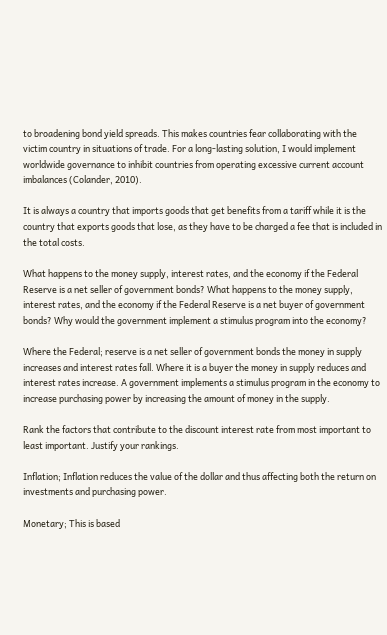to broadening bond yield spreads. This makes countries fear collaborating with the victim country in situations of trade. For a long-lasting solution, I would implement worldwide governance to inhibit countries from operating excessive current account imbalances (Colander, 2010).

It is always a country that imports goods that get benefits from a tariff while it is the country that exports goods that lose, as they have to be charged a fee that is included in the total costs.

What happens to the money supply, interest rates, and the economy if the Federal Reserve is a net seller of government bonds? What happens to the money supply, interest rates, and the economy if the Federal Reserve is a net buyer of government bonds? Why would the government implement a stimulus program into the economy?

Where the Federal; reserve is a net seller of government bonds the money in supply increases and interest rates fall. Where it is a buyer the money in supply reduces and interest rates increase. A government implements a stimulus program in the economy to increase purchasing power by increasing the amount of money in the supply.

Rank the factors that contribute to the discount interest rate from most important to least important. Justify your rankings.

Inflation; Inflation reduces the value of the dollar and thus affecting both the return on investments and purchasing power.

Monetary; This is based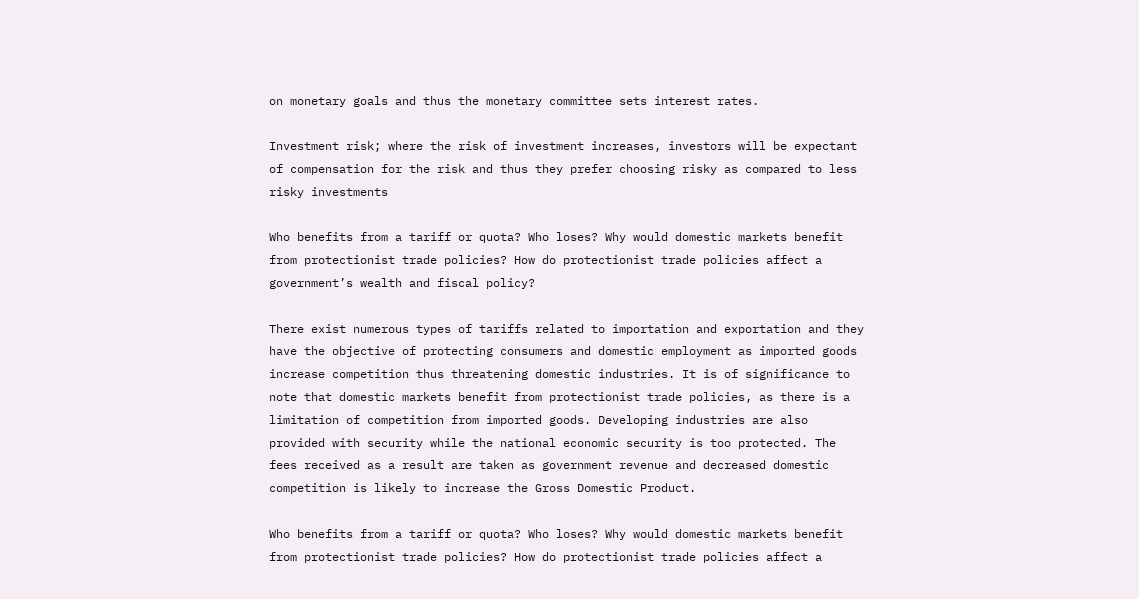on monetary goals and thus the monetary committee sets interest rates.

Investment risk; where the risk of investment increases, investors will be expectant of compensation for the risk and thus they prefer choosing risky as compared to less risky investments

Who benefits from a tariff or quota? Who loses? Why would domestic markets benefit from protectionist trade policies? How do protectionist trade policies affect a government’s wealth and fiscal policy?

There exist numerous types of tariffs related to importation and exportation and they have the objective of protecting consumers and domestic employment as imported goods increase competition thus threatening domestic industries. It is of significance to note that domestic markets benefit from protectionist trade policies, as there is a limitation of competition from imported goods. Developing industries are also provided with security while the national economic security is too protected. The fees received as a result are taken as government revenue and decreased domestic competition is likely to increase the Gross Domestic Product.

Who benefits from a tariff or quota? Who loses? Why would domestic markets benefit from protectionist trade policies? How do protectionist trade policies affect a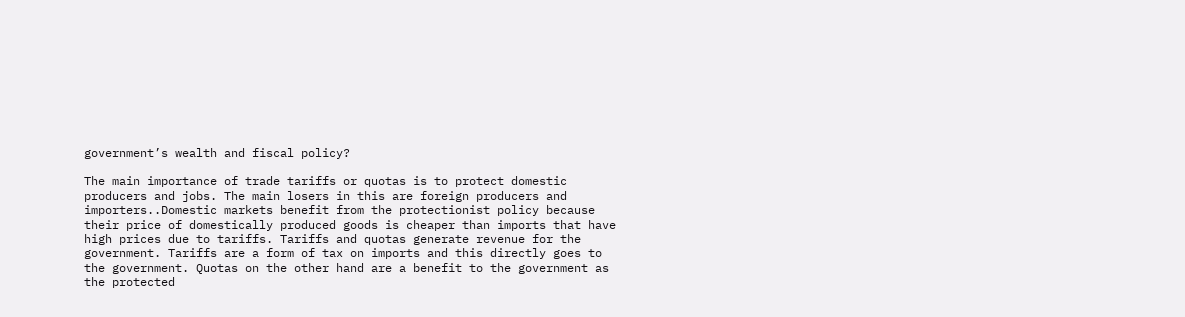government’s wealth and fiscal policy?

The main importance of trade tariffs or quotas is to protect domestic producers and jobs. The main losers in this are foreign producers and importers..Domestic markets benefit from the protectionist policy because their price of domestically produced goods is cheaper than imports that have high prices due to tariffs. Tariffs and quotas generate revenue for the government. Tariffs are a form of tax on imports and this directly goes to the government. Quotas on the other hand are a benefit to the government as the protected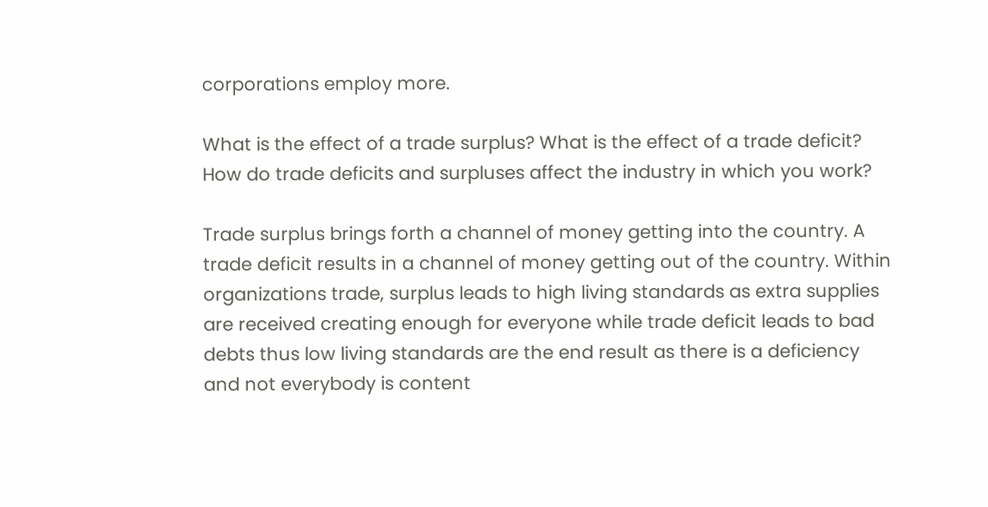corporations employ more.

What is the effect of a trade surplus? What is the effect of a trade deficit? How do trade deficits and surpluses affect the industry in which you work?

Trade surplus brings forth a channel of money getting into the country. A trade deficit results in a channel of money getting out of the country. Within organizations trade, surplus leads to high living standards as extra supplies are received creating enough for everyone while trade deficit leads to bad debts thus low living standards are the end result as there is a deficiency and not everybody is content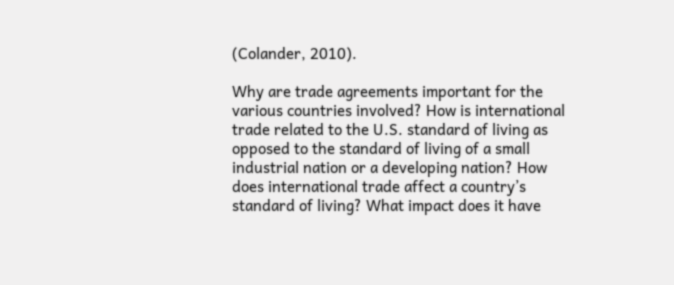(Colander, 2010).

Why are trade agreements important for the various countries involved? How is international trade related to the U.S. standard of living as opposed to the standard of living of a small industrial nation or a developing nation? How does international trade affect a country’s standard of living? What impact does it have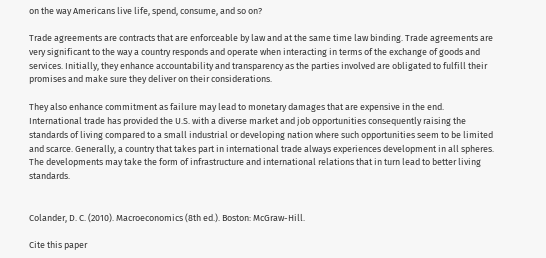on the way Americans live life, spend, consume, and so on?

Trade agreements are contracts that are enforceable by law and at the same time law binding. Trade agreements are very significant to the way a country responds and operate when interacting in terms of the exchange of goods and services. Initially, they enhance accountability and transparency as the parties involved are obligated to fulfill their promises and make sure they deliver on their considerations.

They also enhance commitment as failure may lead to monetary damages that are expensive in the end. International trade has provided the U.S. with a diverse market and job opportunities consequently raising the standards of living compared to a small industrial or developing nation where such opportunities seem to be limited and scarce. Generally, a country that takes part in international trade always experiences development in all spheres. The developments may take the form of infrastructure and international relations that in turn lead to better living standards.


Colander, D. C. (2010). Macroeconomics (8th ed.). Boston: McGraw-Hill.

Cite this paper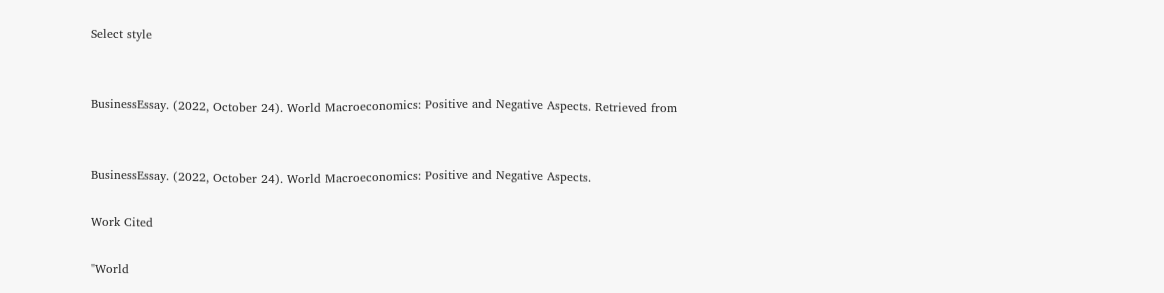Select style


BusinessEssay. (2022, October 24). World Macroeconomics: Positive and Negative Aspects. Retrieved from


BusinessEssay. (2022, October 24). World Macroeconomics: Positive and Negative Aspects.

Work Cited

"World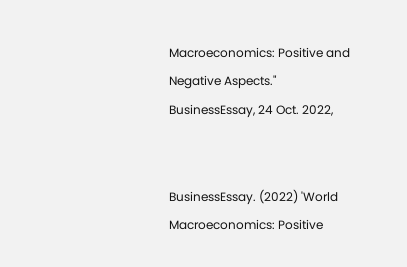Macroeconomics: Positive and Negative Aspects." BusinessEssay, 24 Oct. 2022,


BusinessEssay. (2022) 'World Macroeconomics: Positive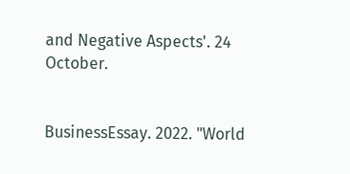and Negative Aspects'. 24 October.


BusinessEssay. 2022. "World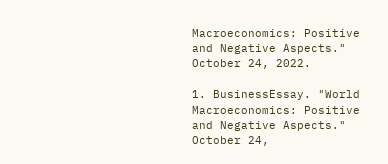Macroeconomics: Positive and Negative Aspects." October 24, 2022.

1. BusinessEssay. "World Macroeconomics: Positive and Negative Aspects." October 24,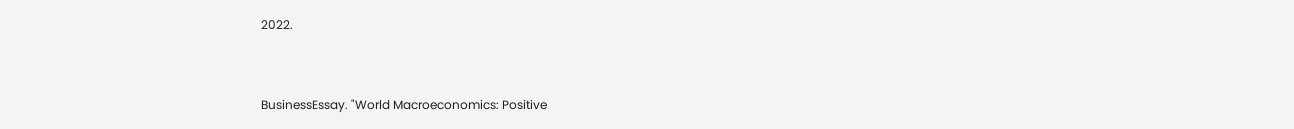2022.


BusinessEssay. "World Macroeconomics: Positive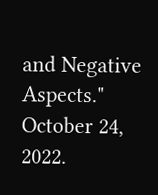and Negative Aspects." October 24, 2022.